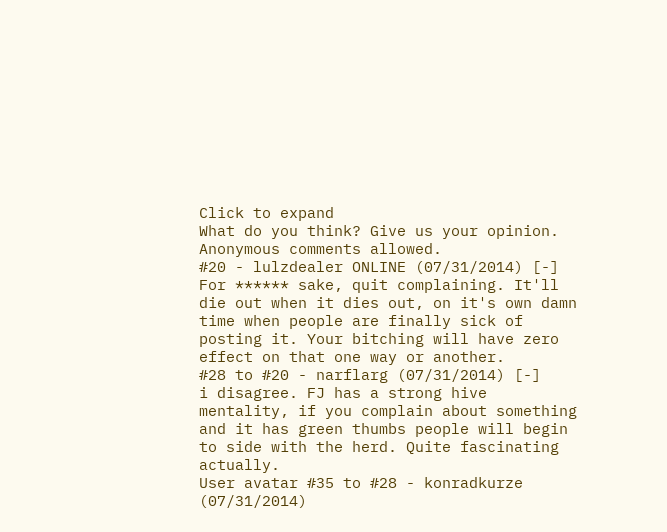Click to expand
What do you think? Give us your opinion. Anonymous comments allowed.
#20 - lulzdealer ONLINE (07/31/2014) [-]
For ****** sake, quit complaining. It'll die out when it dies out, on it's own damn time when people are finally sick of posting it. Your bitching will have zero effect on that one way or another.
#28 to #20 - narflarg (07/31/2014) [-]
i disagree. FJ has a strong hive mentality, if you complain about something and it has green thumbs people will begin to side with the herd. Quite fascinating actually.
User avatar #35 to #28 - konradkurze (07/31/2014)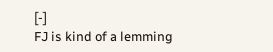[-]
FJ is kind of a lemming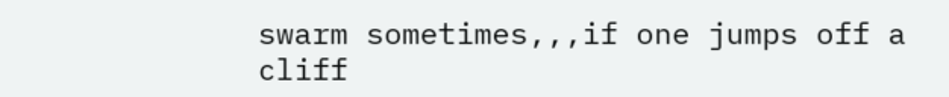swarm sometimes,,,if one jumps off a cliff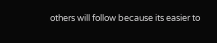others will follow because its easier to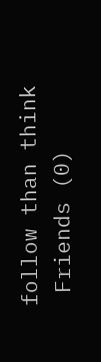follow than think
 Friends (0)